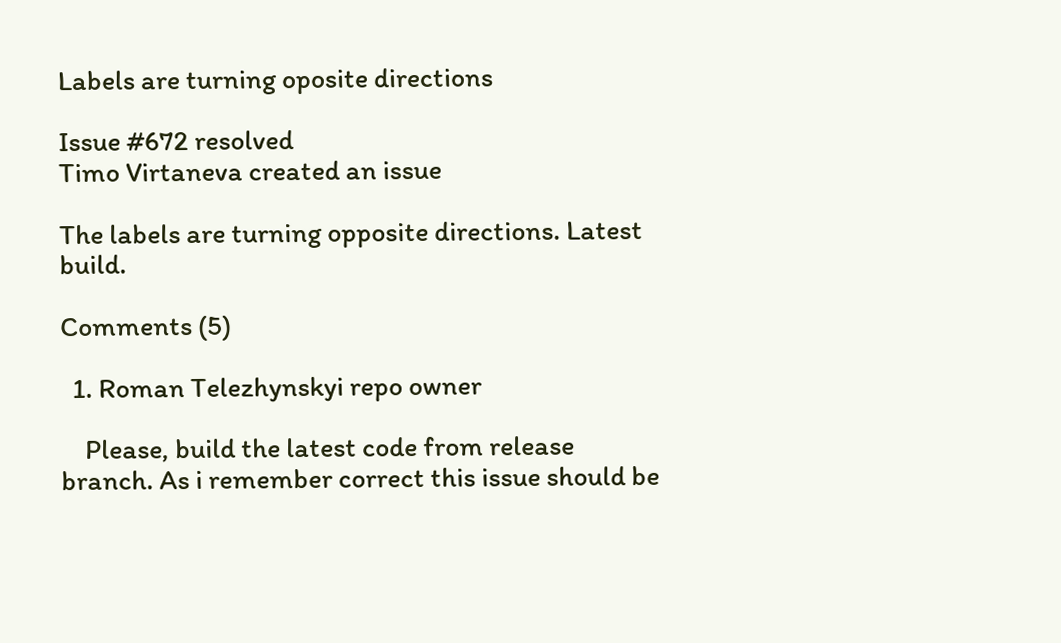Labels are turning oposite directions

Issue #672 resolved
Timo Virtaneva created an issue

The labels are turning opposite directions. Latest build.

Comments (5)

  1. Roman Telezhynskyi repo owner

    Please, build the latest code from release branch. As i remember correct this issue should be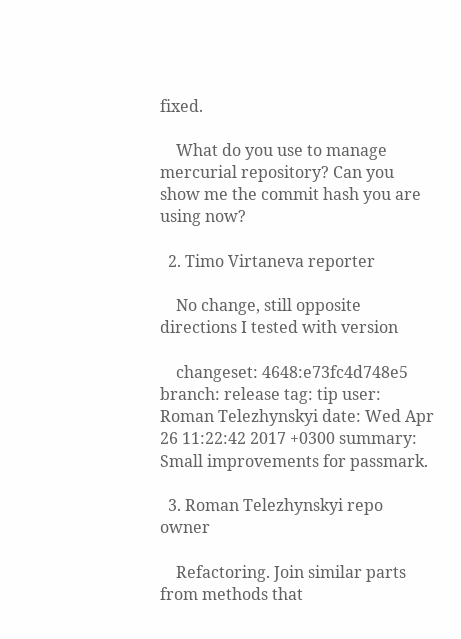fixed.

    What do you use to manage mercurial repository? Can you show me the commit hash you are using now?

  2. Timo Virtaneva reporter

    No change, still opposite directions I tested with version

    changeset: 4648:e73fc4d748e5 branch: release tag: tip user: Roman Telezhynskyi date: Wed Apr 26 11:22:42 2017 +0300 summary: Small improvements for passmark.

  3. Roman Telezhynskyi repo owner

    Refactoring. Join similar parts from methods that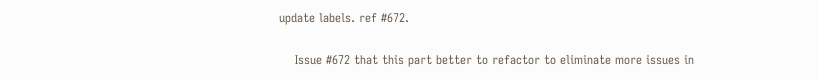update labels. ref #672.

    Issue #672 that this part better to refactor to eliminate more issues in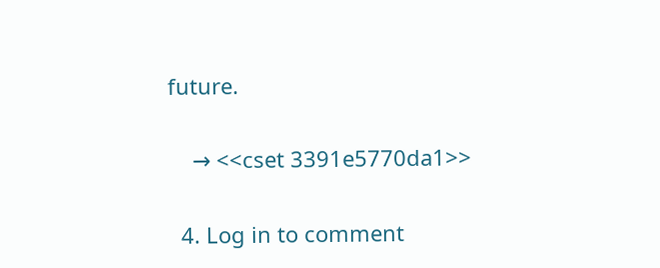future.

    → <<cset 3391e5770da1>>

  4. Log in to comment